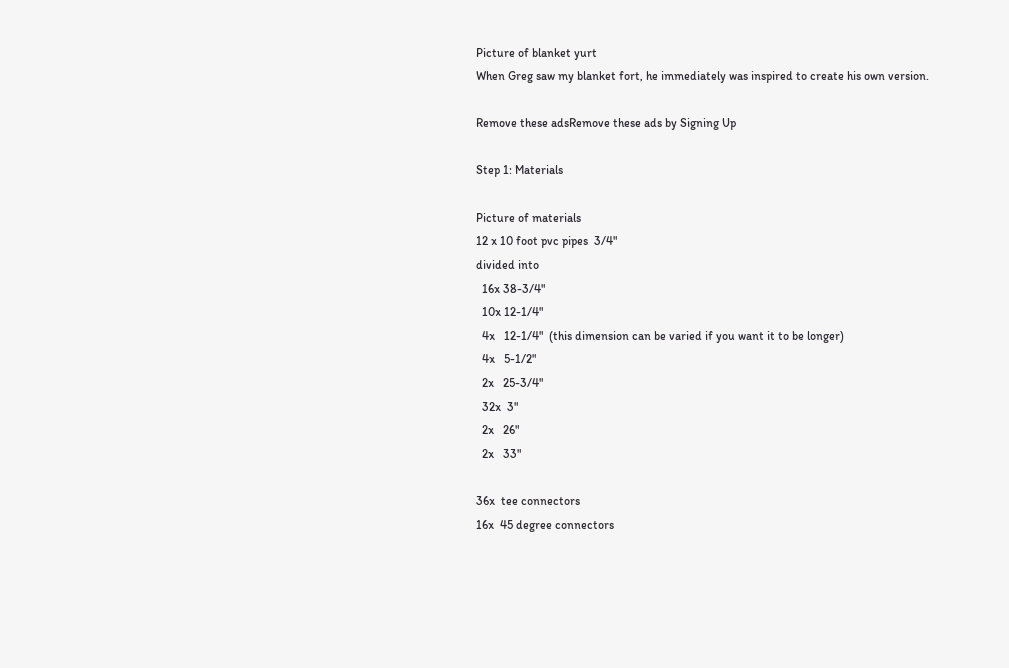Picture of blanket yurt
When Greg saw my blanket fort, he immediately was inspired to create his own version.

Remove these adsRemove these ads by Signing Up

Step 1: Materials

Picture of materials
12 x 10 foot pvc pipes  3/4"
divided into
  16x 38-3/4"
  10x 12-1/4"
  4x   12-1/4"  (this dimension can be varied if you want it to be longer)
  4x   5-1/2"
  2x   25-3/4"
  32x  3"
  2x   26"
  2x   33"

36x  tee connectors
16x  45 degree connectors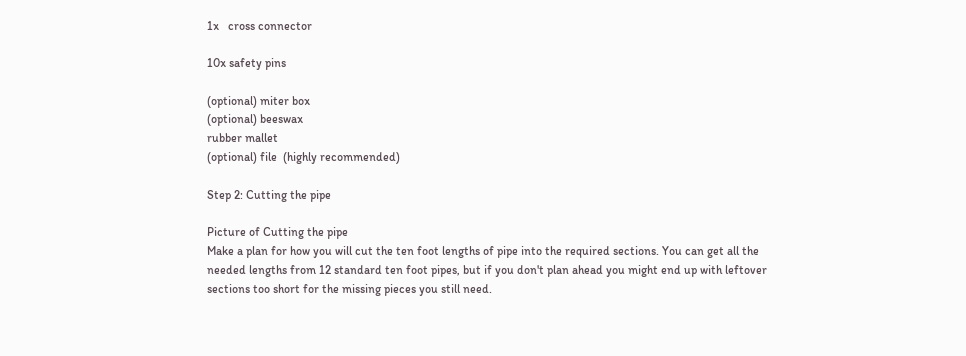1x   cross connector

10x safety pins

(optional) miter box
(optional) beeswax
rubber mallet
(optional) file  (highly recommended)

Step 2: Cutting the pipe

Picture of Cutting the pipe
Make a plan for how you will cut the ten foot lengths of pipe into the required sections. You can get all the needed lengths from 12 standard ten foot pipes, but if you don't plan ahead you might end up with leftover sections too short for the missing pieces you still need.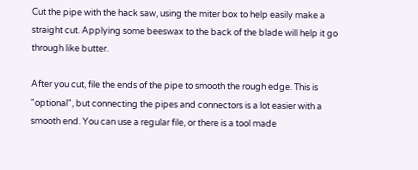Cut the pipe with the hack saw, using the miter box to help easily make a straight cut. Applying some beeswax to the back of the blade will help it go through like butter.

After you cut, file the ends of the pipe to smooth the rough edge. This is "optional", but connecting the pipes and connectors is a lot easier with a smooth end. You can use a regular file, or there is a tool made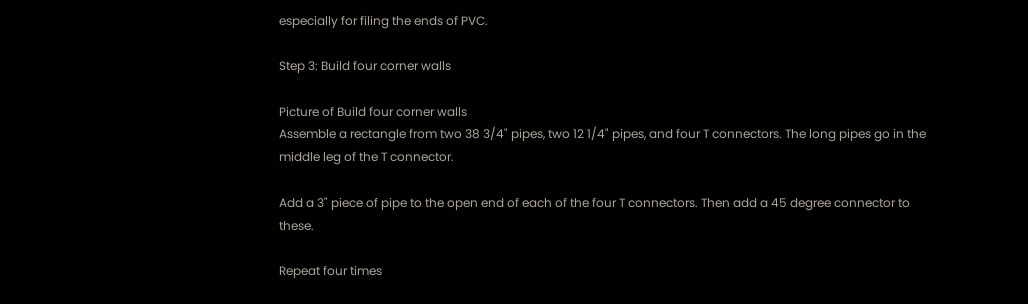especially for filing the ends of PVC.

Step 3: Build four corner walls

Picture of Build four corner walls
Assemble a rectangle from two 38 3/4" pipes, two 12 1/4" pipes, and four T connectors. The long pipes go in the middle leg of the T connector.

Add a 3" piece of pipe to the open end of each of the four T connectors. Then add a 45 degree connector to these.

Repeat four times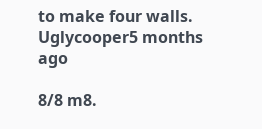to make four walls.
Uglycooper5 months ago

8/8 m8.